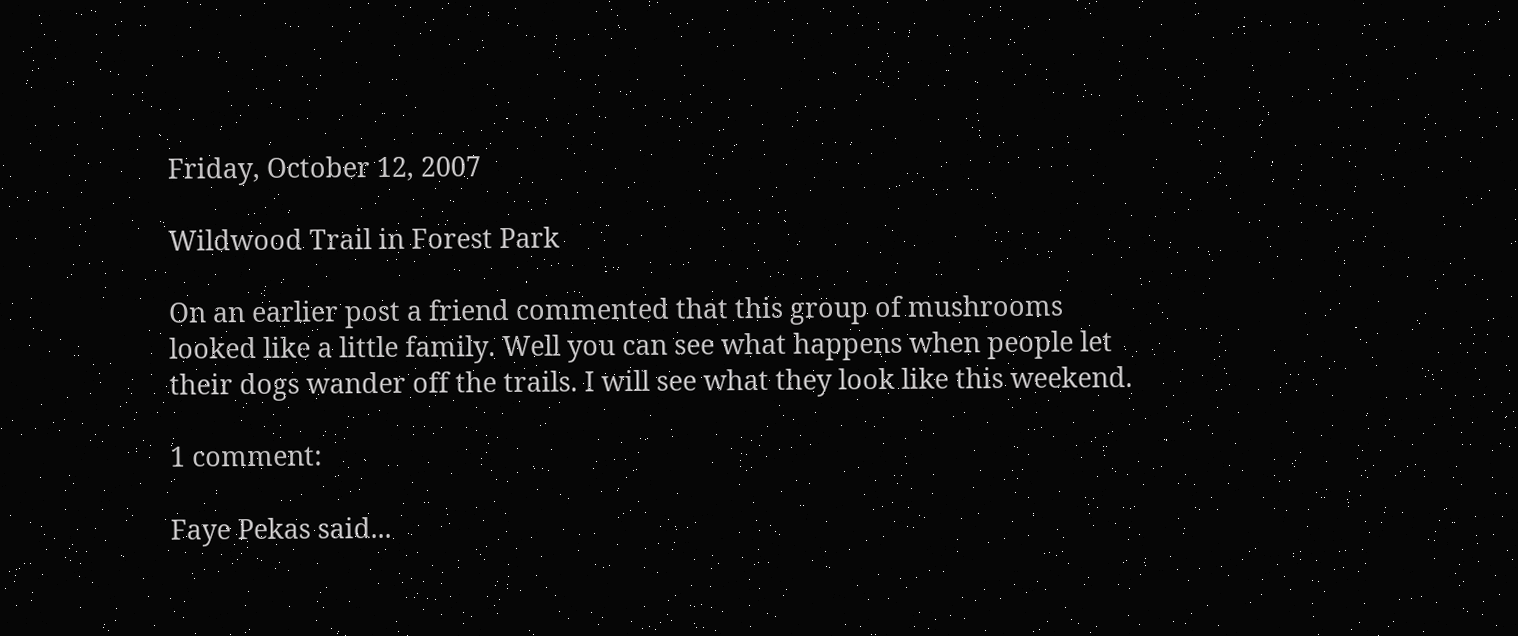Friday, October 12, 2007

Wildwood Trail in Forest Park

On an earlier post a friend commented that this group of mushrooms looked like a little family. Well you can see what happens when people let their dogs wander off the trails. I will see what they look like this weekend.

1 comment:

Faye Pekas said...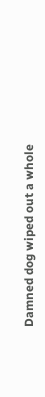Damned dog wiped out a whole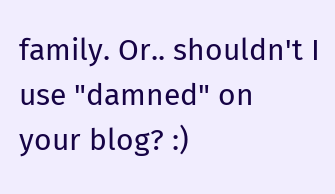family. Or.. shouldn't I use "damned" on your blog? :)